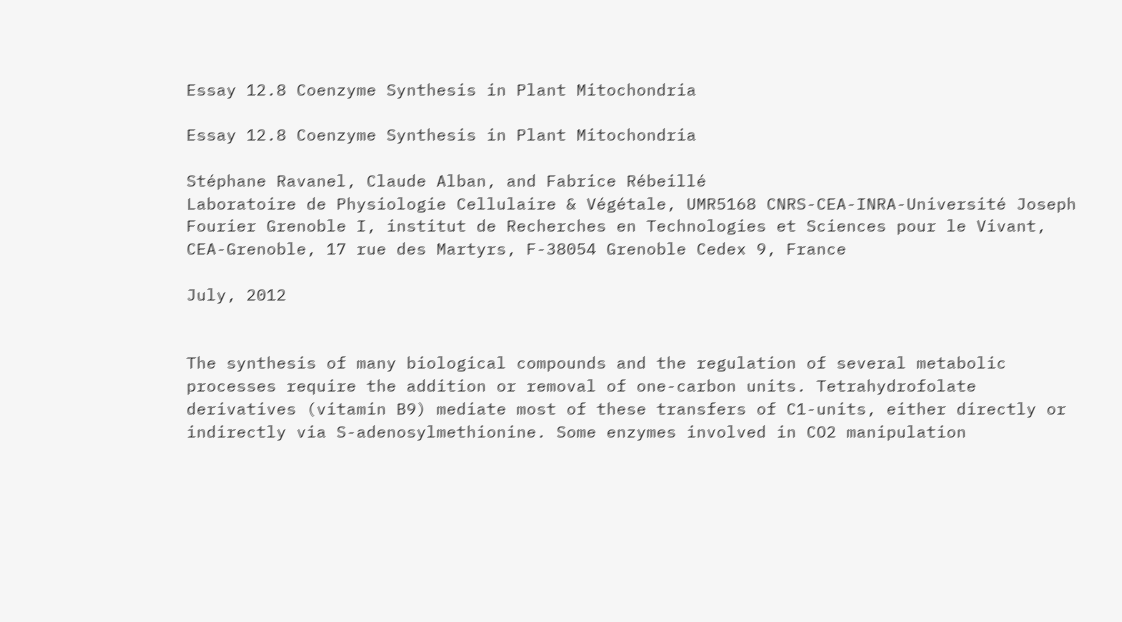Essay 12.8 Coenzyme Synthesis in Plant Mitochondria

Essay 12.8 Coenzyme Synthesis in Plant Mitochondria

Stéphane Ravanel, Claude Alban, and Fabrice Rébeillé
Laboratoire de Physiologie Cellulaire & Végétale, UMR5168 CNRS-CEA-INRA-Université Joseph Fourier Grenoble I, institut de Recherches en Technologies et Sciences pour le Vivant, CEA-Grenoble, 17 rue des Martyrs, F-38054 Grenoble Cedex 9, France

July, 2012


The synthesis of many biological compounds and the regulation of several metabolic processes require the addition or removal of one-carbon units. Tetrahydrofolate derivatives (vitamin B9) mediate most of these transfers of C1-units, either directly or indirectly via S-adenosylmethionine. Some enzymes involved in CO2 manipulation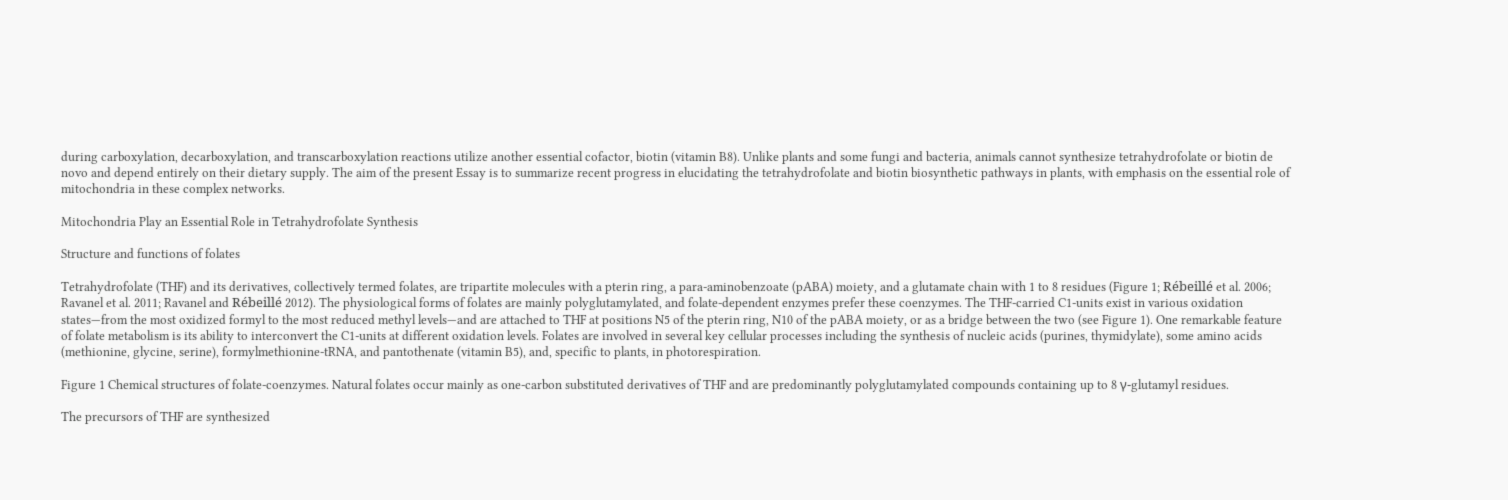during carboxylation, decarboxylation, and transcarboxylation reactions utilize another essential cofactor, biotin (vitamin B8). Unlike plants and some fungi and bacteria, animals cannot synthesize tetrahydrofolate or biotin de novo and depend entirely on their dietary supply. The aim of the present Essay is to summarize recent progress in elucidating the tetrahydrofolate and biotin biosynthetic pathways in plants, with emphasis on the essential role of mitochondria in these complex networks.

Mitochondria Play an Essential Role in Tetrahydrofolate Synthesis

Structure and functions of folates

Tetrahydrofolate (THF) and its derivatives, collectively termed folates, are tripartite molecules with a pterin ring, a para-aminobenzoate (pABA) moiety, and a glutamate chain with 1 to 8 residues (Figure 1; Rébeillé et al. 2006; Ravanel et al. 2011; Ravanel and Rébeillé 2012). The physiological forms of folates are mainly polyglutamylated, and folate-dependent enzymes prefer these coenzymes. The THF-carried C1-units exist in various oxidation states—from the most oxidized formyl to the most reduced methyl levels—and are attached to THF at positions N5 of the pterin ring, N10 of the pABA moiety, or as a bridge between the two (see Figure 1). One remarkable feature of folate metabolism is its ability to interconvert the C1-units at different oxidation levels. Folates are involved in several key cellular processes including the synthesis of nucleic acids (purines, thymidylate), some amino acids (methionine, glycine, serine), formylmethionine-tRNA, and pantothenate (vitamin B5), and, specific to plants, in photorespiration.

Figure 1 Chemical structures of folate-coenzymes. Natural folates occur mainly as one-carbon substituted derivatives of THF and are predominantly polyglutamylated compounds containing up to 8 γ-glutamyl residues.

The precursors of THF are synthesized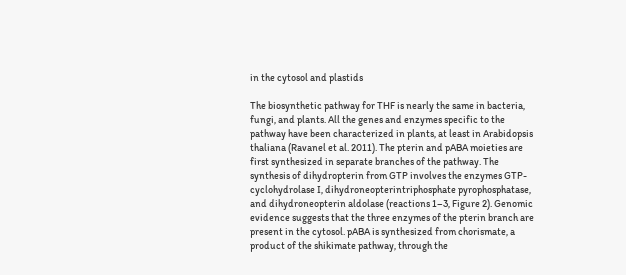in the cytosol and plastids

The biosynthetic pathway for THF is nearly the same in bacteria, fungi, and plants. All the genes and enzymes specific to the pathway have been characterized in plants, at least in Arabidopsis thaliana (Ravanel et al. 2011). The pterin and pABA moieties are first synthesized in separate branches of the pathway. The synthesis of dihydropterin from GTP involves the enzymes GTP-cyclohydrolase I, dihydroneopterintriphosphate pyrophosphatase, and dihydroneopterin aldolase (reactions 1–3, Figure 2). Genomic evidence suggests that the three enzymes of the pterin branch are present in the cytosol. pABA is synthesized from chorismate, a product of the shikimate pathway, through the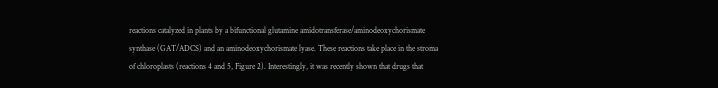reactions catalyzed in plants by a bifunctional glutamine amidotransferase/aminodeoxychorismate synthase (GAT/ADCS) and an aminodeoxychorismate lyase. These reactions take place in the stroma of chloroplasts (reactions 4 and 5, Figure 2). Interestingly, it was recently shown that drugs that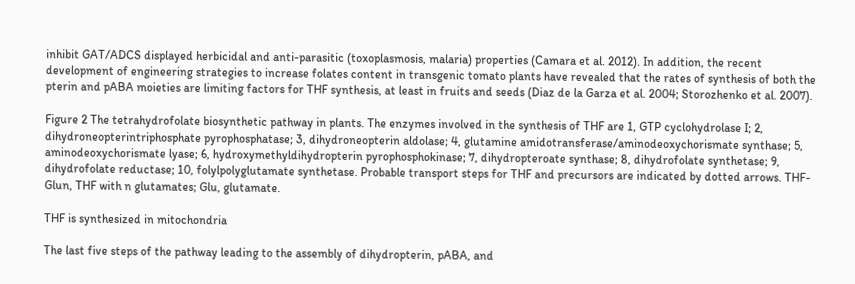inhibit GAT/ADCS displayed herbicidal and anti-parasitic (toxoplasmosis, malaria) properties (Camara et al. 2012). In addition, the recent development of engineering strategies to increase folates content in transgenic tomato plants have revealed that the rates of synthesis of both the pterin and pABA moieties are limiting factors for THF synthesis, at least in fruits and seeds (Diaz de la Garza et al. 2004; Storozhenko et al. 2007).

Figure 2 The tetrahydrofolate biosynthetic pathway in plants. The enzymes involved in the synthesis of THF are 1, GTP cyclohydrolase I; 2, dihydroneopterintriphosphate pyrophosphatase; 3, dihydroneopterin aldolase; 4, glutamine amidotransferase/aminodeoxychorismate synthase; 5, aminodeoxychorismate lyase; 6, hydroxymethyldihydropterin pyrophosphokinase; 7, dihydropteroate synthase; 8, dihydrofolate synthetase; 9, dihydrofolate reductase; 10, folylpolyglutamate synthetase. Probable transport steps for THF and precursors are indicated by dotted arrows. THF-Glun, THF with n glutamates; Glu, glutamate.

THF is synthesized in mitochondria

The last five steps of the pathway leading to the assembly of dihydropterin, pABA, and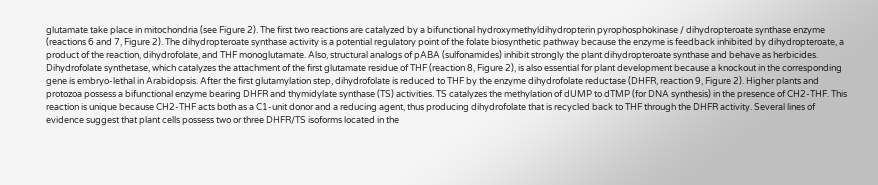glutamate take place in mitochondria (see Figure 2). The first two reactions are catalyzed by a bifunctional hydroxymethyldihydropterin pyrophosphokinase / dihydropteroate synthase enzyme (reactions 6 and 7, Figure 2). The dihydropteroate synthase activity is a potential regulatory point of the folate biosynthetic pathway because the enzyme is feedback inhibited by dihydropteroate, a product of the reaction, dihydrofolate, and THF monoglutamate. Also, structural analogs of pABA (sulfonamides) inhibit strongly the plant dihydropteroate synthase and behave as herbicides. Dihydrofolate synthetase, which catalyzes the attachment of the first glutamate residue of THF (reaction 8, Figure 2), is also essential for plant development because a knockout in the corresponding gene is embryo-lethal in Arabidopsis. After the first glutamylation step, dihydrofolate is reduced to THF by the enzyme dihydrofolate reductase (DHFR, reaction 9, Figure 2). Higher plants and protozoa possess a bifunctional enzyme bearing DHFR and thymidylate synthase (TS) activities. TS catalyzes the methylation of dUMP to dTMP (for DNA synthesis) in the presence of CH2-THF. This reaction is unique because CH2-THF acts both as a C1-unit donor and a reducing agent, thus producing dihydrofolate that is recycled back to THF through the DHFR activity. Several lines of evidence suggest that plant cells possess two or three DHFR/TS isoforms located in the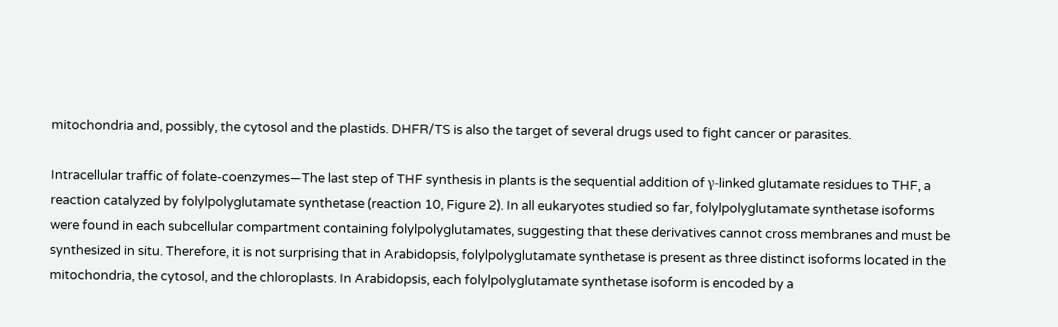mitochondria and, possibly, the cytosol and the plastids. DHFR/TS is also the target of several drugs used to fight cancer or parasites.

Intracellular traffic of folate-coenzymes—The last step of THF synthesis in plants is the sequential addition of γ-linked glutamate residues to THF, a reaction catalyzed by folylpolyglutamate synthetase (reaction 10, Figure 2). In all eukaryotes studied so far, folylpolyglutamate synthetase isoforms were found in each subcellular compartment containing folylpolyglutamates, suggesting that these derivatives cannot cross membranes and must be synthesized in situ. Therefore, it is not surprising that in Arabidopsis, folylpolyglutamate synthetase is present as three distinct isoforms located in the mitochondria, the cytosol, and the chloroplasts. In Arabidopsis, each folylpolyglutamate synthetase isoform is encoded by a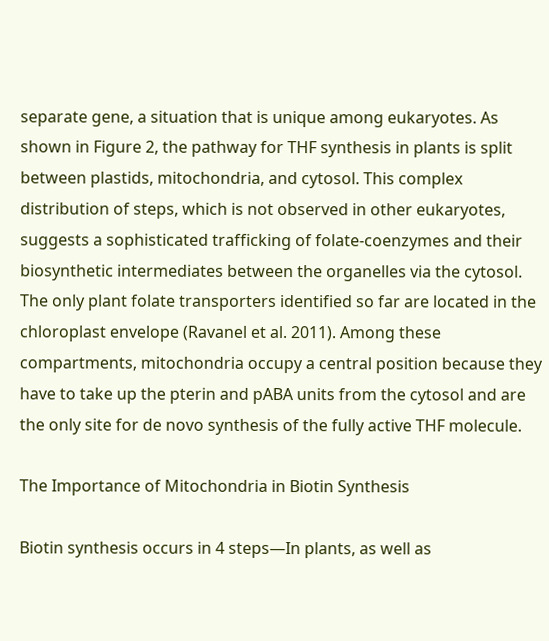separate gene, a situation that is unique among eukaryotes. As shown in Figure 2, the pathway for THF synthesis in plants is split between plastids, mitochondria, and cytosol. This complex distribution of steps, which is not observed in other eukaryotes, suggests a sophisticated trafficking of folate-coenzymes and their biosynthetic intermediates between the organelles via the cytosol. The only plant folate transporters identified so far are located in the chloroplast envelope (Ravanel et al. 2011). Among these compartments, mitochondria occupy a central position because they have to take up the pterin and pABA units from the cytosol and are the only site for de novo synthesis of the fully active THF molecule.

The Importance of Mitochondria in Biotin Synthesis

Biotin synthesis occurs in 4 steps—In plants, as well as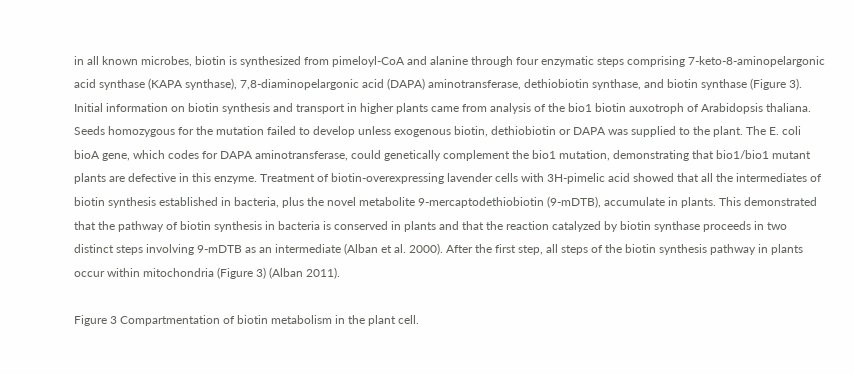in all known microbes, biotin is synthesized from pimeloyl-CoA and alanine through four enzymatic steps comprising 7-keto-8-aminopelargonic acid synthase (KAPA synthase), 7,8-diaminopelargonic acid (DAPA) aminotransferase, dethiobiotin synthase, and biotin synthase (Figure 3). Initial information on biotin synthesis and transport in higher plants came from analysis of the bio1 biotin auxotroph of Arabidopsis thaliana. Seeds homozygous for the mutation failed to develop unless exogenous biotin, dethiobiotin or DAPA was supplied to the plant. The E. coli bioA gene, which codes for DAPA aminotransferase, could genetically complement the bio1 mutation, demonstrating that bio1/bio1 mutant plants are defective in this enzyme. Treatment of biotin-overexpressing lavender cells with 3H-pimelic acid showed that all the intermediates of biotin synthesis established in bacteria, plus the novel metabolite 9-mercaptodethiobiotin (9-mDTB), accumulate in plants. This demonstrated that the pathway of biotin synthesis in bacteria is conserved in plants and that the reaction catalyzed by biotin synthase proceeds in two distinct steps involving 9-mDTB as an intermediate (Alban et al. 2000). After the first step, all steps of the biotin synthesis pathway in plants occur within mitochondria (Figure 3) (Alban 2011).

Figure 3 Compartmentation of biotin metabolism in the plant cell.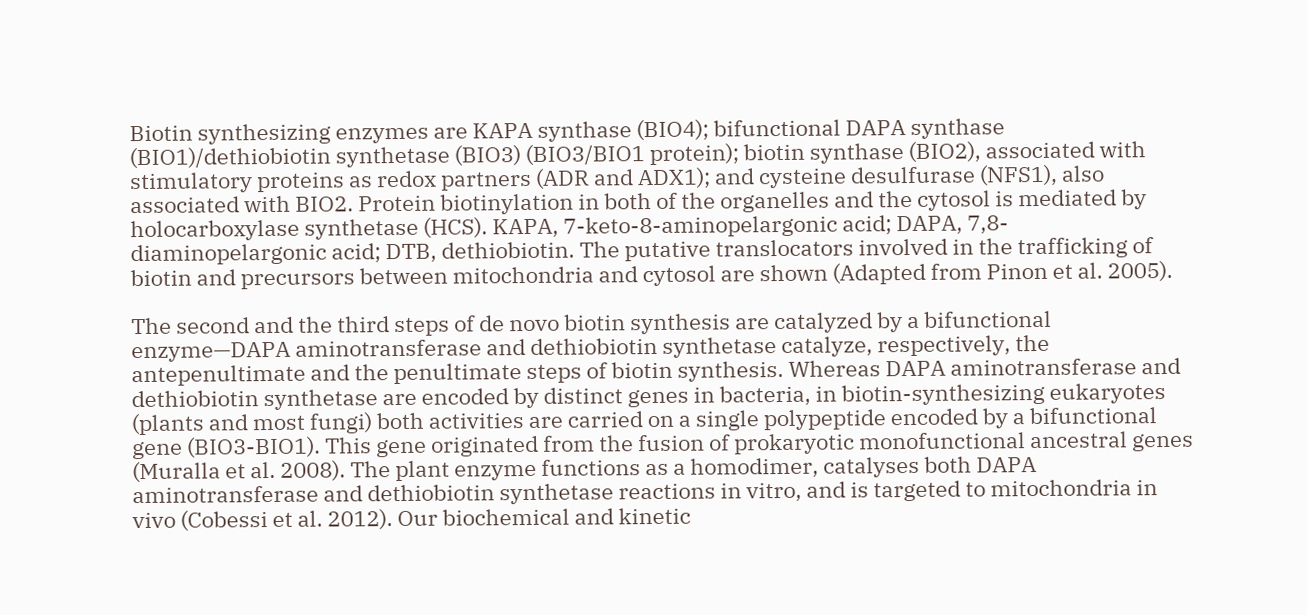Biotin synthesizing enzymes are KAPA synthase (BIO4); bifunctional DAPA synthase (BIO1)/dethiobiotin synthetase (BIO3) (BIO3/BIO1 protein); biotin synthase (BIO2), associated with stimulatory proteins as redox partners (ADR and ADX1); and cysteine desulfurase (NFS1), also associated with BIO2. Protein biotinylation in both of the organelles and the cytosol is mediated by holocarboxylase synthetase (HCS). KAPA, 7-keto-8-aminopelargonic acid; DAPA, 7,8-diaminopelargonic acid; DTB, dethiobiotin. The putative translocators involved in the trafficking of biotin and precursors between mitochondria and cytosol are shown (Adapted from Pinon et al. 2005).

The second and the third steps of de novo biotin synthesis are catalyzed by a bifunctional enzyme—DAPA aminotransferase and dethiobiotin synthetase catalyze, respectively, the antepenultimate and the penultimate steps of biotin synthesis. Whereas DAPA aminotransferase and dethiobiotin synthetase are encoded by distinct genes in bacteria, in biotin-synthesizing eukaryotes (plants and most fungi) both activities are carried on a single polypeptide encoded by a bifunctional gene (BIO3-BIO1). This gene originated from the fusion of prokaryotic monofunctional ancestral genes (Muralla et al. 2008). The plant enzyme functions as a homodimer, catalyses both DAPA aminotransferase and dethiobiotin synthetase reactions in vitro, and is targeted to mitochondria in vivo (Cobessi et al. 2012). Our biochemical and kinetic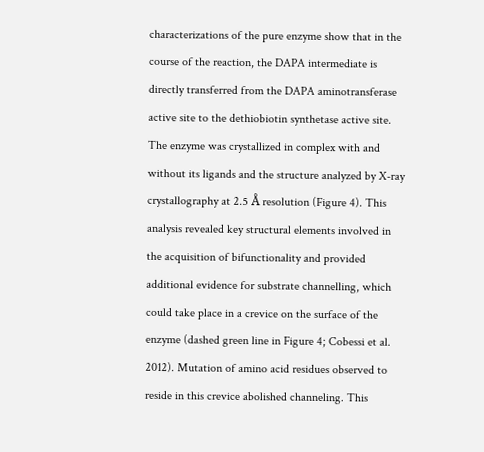characterizations of the pure enzyme show that in the course of the reaction, the DAPA intermediate is directly transferred from the DAPA aminotransferase active site to the dethiobiotin synthetase active site. The enzyme was crystallized in complex with and without its ligands and the structure analyzed by X-ray crystallography at 2.5 Å resolution (Figure 4). This analysis revealed key structural elements involved in the acquisition of bifunctionality and provided additional evidence for substrate channelling, which could take place in a crevice on the surface of the enzyme (dashed green line in Figure 4; Cobessi et al. 2012). Mutation of amino acid residues observed to reside in this crevice abolished channeling. This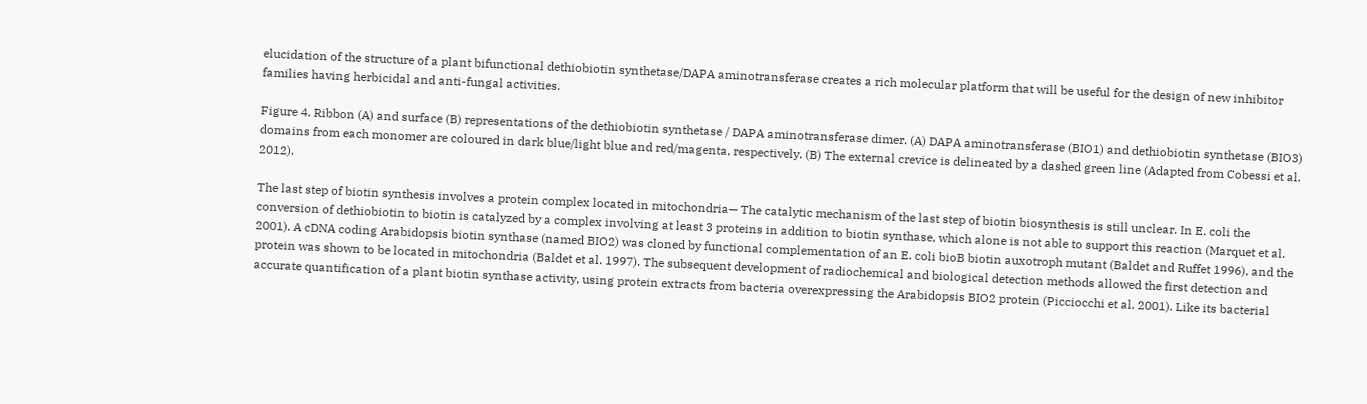elucidation of the structure of a plant bifunctional dethiobiotin synthetase/DAPA aminotransferase creates a rich molecular platform that will be useful for the design of new inhibitor families having herbicidal and anti-fungal activities.

Figure 4. Ribbon (A) and surface (B) representations of the dethiobiotin synthetase / DAPA aminotransferase dimer. (A) DAPA aminotransferase (BIO1) and dethiobiotin synthetase (BIO3) domains from each monomer are coloured in dark blue/light blue and red/magenta, respectively. (B) The external crevice is delineated by a dashed green line (Adapted from Cobessi et al. 2012).

The last step of biotin synthesis involves a protein complex located in mitochondria— The catalytic mechanism of the last step of biotin biosynthesis is still unclear. In E. coli the conversion of dethiobiotin to biotin is catalyzed by a complex involving at least 3 proteins in addition to biotin synthase, which alone is not able to support this reaction (Marquet et al. 2001). A cDNA coding Arabidopsis biotin synthase (named BIO2) was cloned by functional complementation of an E. coli bioB biotin auxotroph mutant (Baldet and Ruffet 1996), and the protein was shown to be located in mitochondria (Baldet et al. 1997). The subsequent development of radiochemical and biological detection methods allowed the first detection and accurate quantification of a plant biotin synthase activity, using protein extracts from bacteria overexpressing the Arabidopsis BIO2 protein (Picciocchi et al. 2001). Like its bacterial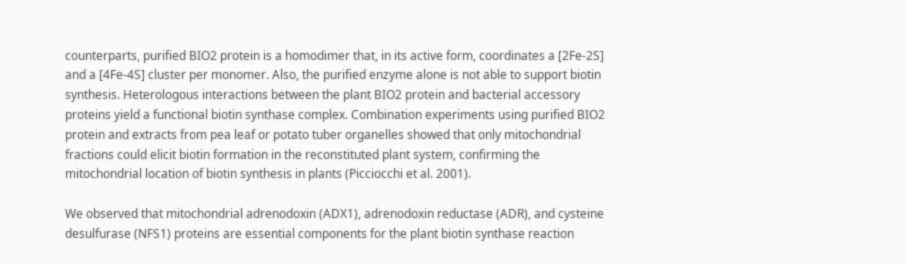counterparts, purified BIO2 protein is a homodimer that, in its active form, coordinates a [2Fe-2S] and a [4Fe-4S] cluster per monomer. Also, the purified enzyme alone is not able to support biotin synthesis. Heterologous interactions between the plant BIO2 protein and bacterial accessory proteins yield a functional biotin synthase complex. Combination experiments using purified BIO2 protein and extracts from pea leaf or potato tuber organelles showed that only mitochondrial fractions could elicit biotin formation in the reconstituted plant system, confirming the mitochondrial location of biotin synthesis in plants (Picciocchi et al. 2001).

We observed that mitochondrial adrenodoxin (ADX1), adrenodoxin reductase (ADR), and cysteine desulfurase (NFS1) proteins are essential components for the plant biotin synthase reaction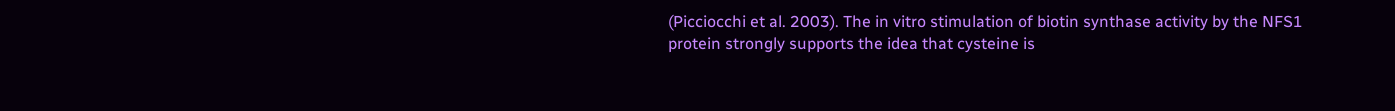(Picciocchi et al. 2003). The in vitro stimulation of biotin synthase activity by the NFS1 protein strongly supports the idea that cysteine is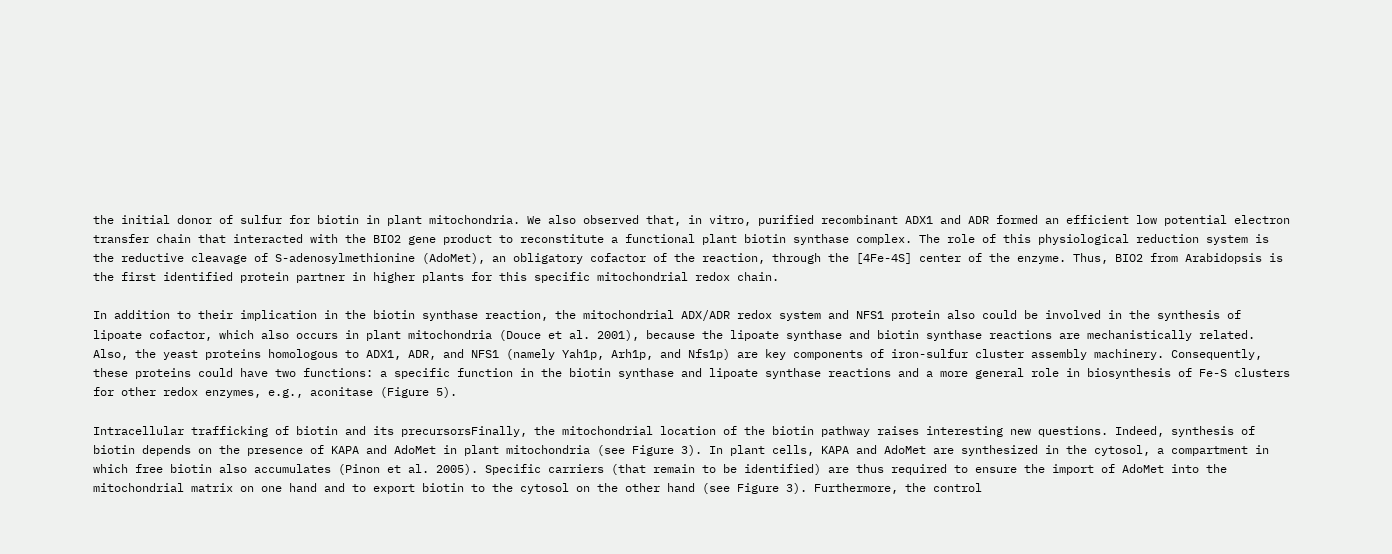the initial donor of sulfur for biotin in plant mitochondria. We also observed that, in vitro, purified recombinant ADX1 and ADR formed an efficient low potential electron transfer chain that interacted with the BIO2 gene product to reconstitute a functional plant biotin synthase complex. The role of this physiological reduction system is the reductive cleavage of S-adenosylmethionine (AdoMet), an obligatory cofactor of the reaction, through the [4Fe-4S] center of the enzyme. Thus, BIO2 from Arabidopsis is the first identified protein partner in higher plants for this specific mitochondrial redox chain.

In addition to their implication in the biotin synthase reaction, the mitochondrial ADX/ADR redox system and NFS1 protein also could be involved in the synthesis of lipoate cofactor, which also occurs in plant mitochondria (Douce et al. 2001), because the lipoate synthase and biotin synthase reactions are mechanistically related. Also, the yeast proteins homologous to ADX1, ADR, and NFS1 (namely Yah1p, Arh1p, and Nfs1p) are key components of iron-sulfur cluster assembly machinery. Consequently, these proteins could have two functions: a specific function in the biotin synthase and lipoate synthase reactions and a more general role in biosynthesis of Fe-S clusters for other redox enzymes, e.g., aconitase (Figure 5).

Intracellular trafficking of biotin and its precursorsFinally, the mitochondrial location of the biotin pathway raises interesting new questions. Indeed, synthesis of biotin depends on the presence of KAPA and AdoMet in plant mitochondria (see Figure 3). In plant cells, KAPA and AdoMet are synthesized in the cytosol, a compartment in which free biotin also accumulates (Pinon et al. 2005). Specific carriers (that remain to be identified) are thus required to ensure the import of AdoMet into the mitochondrial matrix on one hand and to export biotin to the cytosol on the other hand (see Figure 3). Furthermore, the control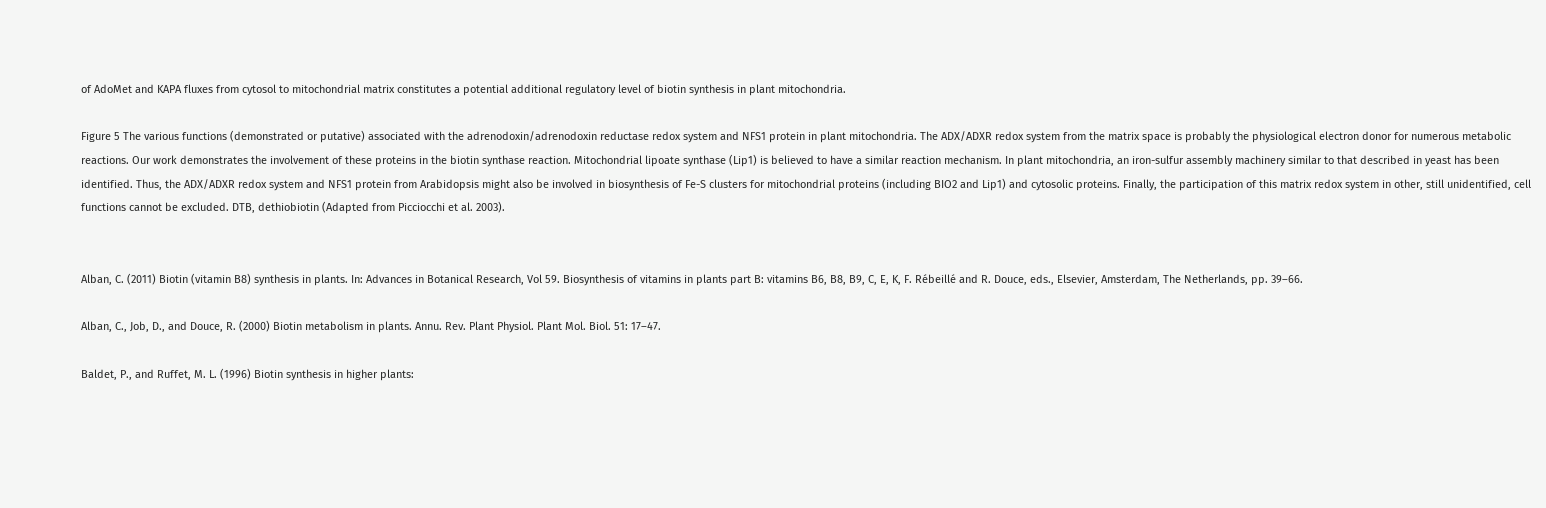of AdoMet and KAPA fluxes from cytosol to mitochondrial matrix constitutes a potential additional regulatory level of biotin synthesis in plant mitochondria.

Figure 5 The various functions (demonstrated or putative) associated with the adrenodoxin/adrenodoxin reductase redox system and NFS1 protein in plant mitochondria. The ADX/ADXR redox system from the matrix space is probably the physiological electron donor for numerous metabolic reactions. Our work demonstrates the involvement of these proteins in the biotin synthase reaction. Mitochondrial lipoate synthase (Lip1) is believed to have a similar reaction mechanism. In plant mitochondria, an iron-sulfur assembly machinery similar to that described in yeast has been identified. Thus, the ADX/ADXR redox system and NFS1 protein from Arabidopsis might also be involved in biosynthesis of Fe-S clusters for mitochondrial proteins (including BIO2 and Lip1) and cytosolic proteins. Finally, the participation of this matrix redox system in other, still unidentified, cell functions cannot be excluded. DTB, dethiobiotin (Adapted from Picciocchi et al. 2003).


Alban, C. (2011) Biotin (vitamin B8) synthesis in plants. In: Advances in Botanical Research, Vol 59. Biosynthesis of vitamins in plants part B: vitamins B6, B8, B9, C, E, K, F. Rébeillé and R. Douce, eds., Elsevier, Amsterdam, The Netherlands, pp. 39–66.

Alban, C., Job, D., and Douce, R. (2000) Biotin metabolism in plants. Annu. Rev. Plant Physiol. Plant Mol. Biol. 51: 17–47.

Baldet, P., and Ruffet, M. L. (1996) Biotin synthesis in higher plants: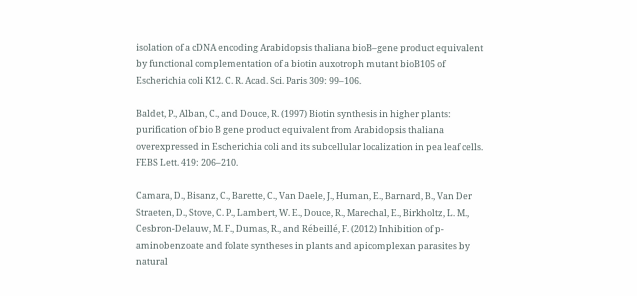isolation of a cDNA encoding Arabidopsis thaliana bioB–gene product equivalent by functional complementation of a biotin auxotroph mutant bioB105 of Escherichia coli K12. C. R. Acad. Sci. Paris 309: 99–106.

Baldet, P., Alban, C., and Douce, R. (1997) Biotin synthesis in higher plants: purification of bio B gene product equivalent from Arabidopsis thaliana overexpressed in Escherichia coli and its subcellular localization in pea leaf cells. FEBS Lett. 419: 206–210.

Camara, D., Bisanz, C., Barette, C., Van Daele, J., Human, E., Barnard, B., Van Der Straeten, D., Stove, C. P., Lambert, W. E., Douce, R., Marechal, E., Birkholtz, L. M., Cesbron-Delauw, M. F., Dumas, R., and Rébeillé, F. (2012) Inhibition of p-aminobenzoate and folate syntheses in plants and apicomplexan parasites by natural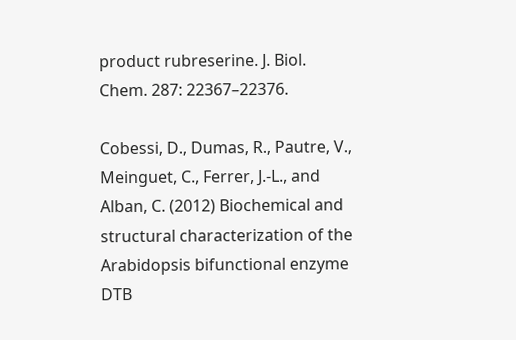product rubreserine. J. Biol. Chem. 287: 22367–22376.

Cobessi, D., Dumas, R., Pautre, V., Meinguet, C., Ferrer, J.-L., and Alban, C. (2012) Biochemical and structural characterization of the Arabidopsis bifunctional enzyme DTB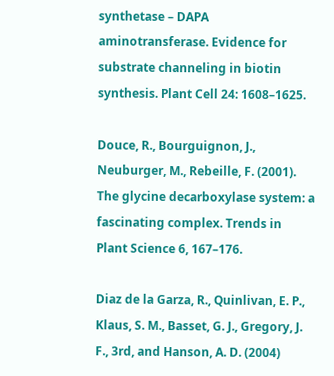synthetase – DAPA aminotransferase. Evidence for substrate channeling in biotin synthesis. Plant Cell 24: 1608–1625.

Douce, R., Bourguignon, J., Neuburger, M., Rebeille, F. (2001). The glycine decarboxylase system: a fascinating complex. Trends in Plant Science 6, 167–176.

Diaz de la Garza, R., Quinlivan, E. P., Klaus, S. M., Basset, G. J., Gregory, J. F., 3rd, and Hanson, A. D. (2004)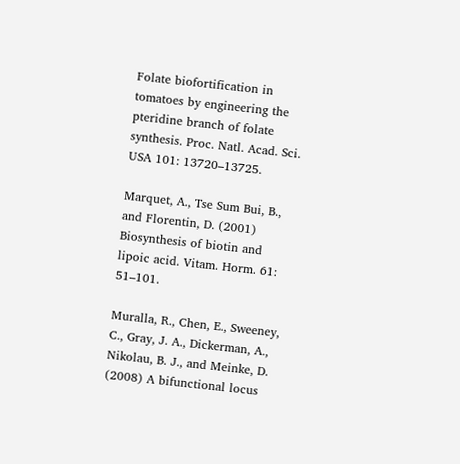Folate biofortification in tomatoes by engineering the pteridine branch of folate synthesis. Proc. Natl. Acad. Sci. USA 101: 13720–13725.

Marquet, A., Tse Sum Bui, B., and Florentin, D. (2001) Biosynthesis of biotin and lipoic acid. Vitam. Horm. 61: 51–101.

Muralla, R., Chen, E., Sweeney, C., Gray, J. A., Dickerman, A., Nikolau, B. J., and Meinke, D. (2008) A bifunctional locus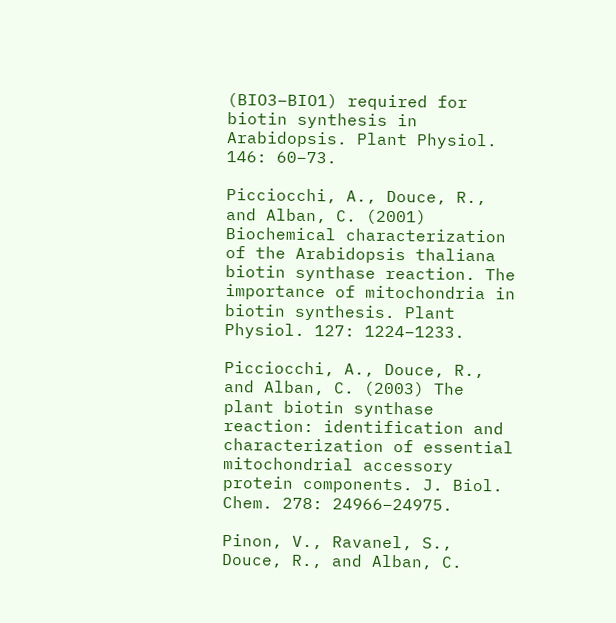(BIO3–BIO1) required for biotin synthesis in Arabidopsis. Plant Physiol. 146: 60–73.

Picciocchi, A., Douce, R., and Alban, C. (2001) Biochemical characterization of the Arabidopsis thaliana biotin synthase reaction. The importance of mitochondria in biotin synthesis. Plant Physiol. 127: 1224–1233.

Picciocchi, A., Douce, R., and Alban, C. (2003) The plant biotin synthase reaction: identification and characterization of essential mitochondrial accessory protein components. J. Biol. Chem. 278: 24966–24975.

Pinon, V., Ravanel, S., Douce, R., and Alban, C.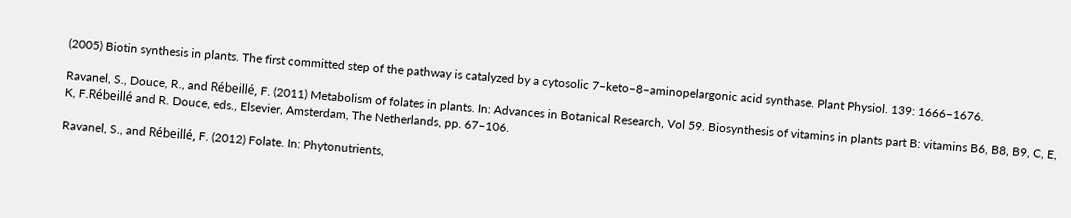(2005) Biotin synthesis in plants. The first committed step of the pathway is catalyzed by a cytosolic 7–keto–8–aminopelargonic acid synthase. Plant Physiol. 139: 1666–1676.

Ravanel, S., Douce, R., and Rébeillé, F. (2011) Metabolism of folates in plants. In: Advances in Botanical Research, Vol 59. Biosynthesis of vitamins in plants part B: vitamins B6, B8, B9, C, E, K, F.Rébeillé and R. Douce, eds., Elsevier, Amsterdam, The Netherlands, pp. 67–106.

Ravanel, S., and Rébeillé, F. (2012) Folate. In: Phytonutrients,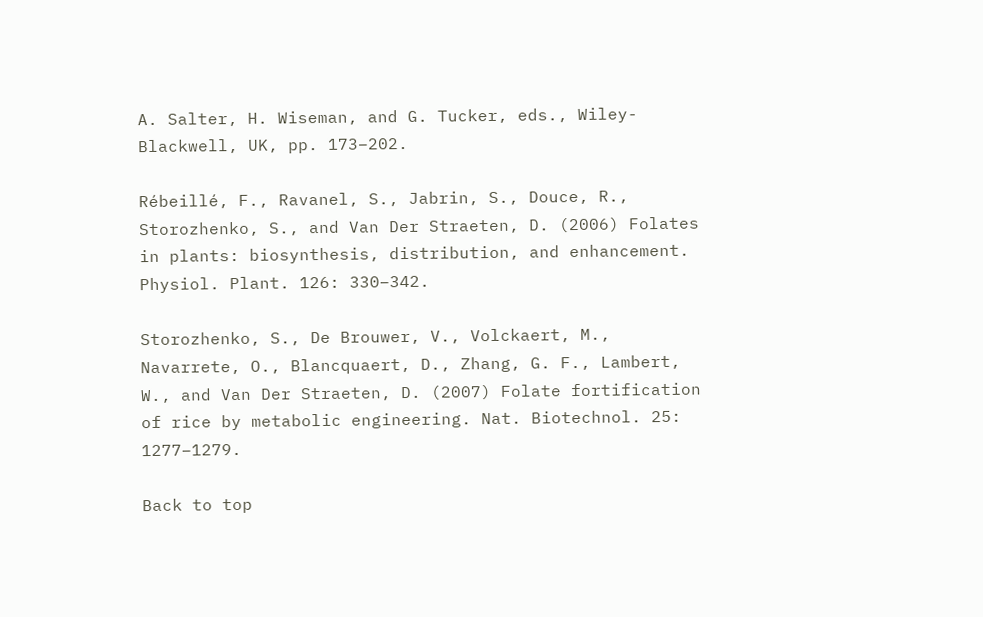A. Salter, H. Wiseman, and G. Tucker, eds., Wiley-Blackwell, UK, pp. 173–202.

Rébeillé, F., Ravanel, S., Jabrin, S., Douce, R., Storozhenko, S., and Van Der Straeten, D. (2006) Folates in plants: biosynthesis, distribution, and enhancement. Physiol. Plant. 126: 330–342.

Storozhenko, S., De Brouwer, V., Volckaert, M., Navarrete, O., Blancquaert, D., Zhang, G. F., Lambert, W., and Van Der Straeten, D. (2007) Folate fortification of rice by metabolic engineering. Nat. Biotechnol. 25: 1277–1279.

Back to top